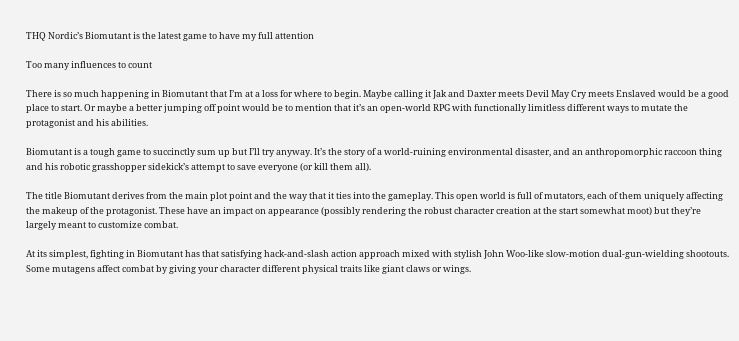THQ Nordic’s Biomutant is the latest game to have my full attention

Too many influences to count

There is so much happening in Biomutant that I’m at a loss for where to begin. Maybe calling it Jak and Daxter meets Devil May Cry meets Enslaved would be a good place to start. Or maybe a better jumping off point would be to mention that it’s an open-world RPG with functionally limitless different ways to mutate the protagonist and his abilities.

Biomutant is a tough game to succinctly sum up but I’ll try anyway. It’s the story of a world-ruining environmental disaster, and an anthropomorphic raccoon thing and his robotic grasshopper sidekick’s attempt to save everyone (or kill them all).

The title Biomutant derives from the main plot point and the way that it ties into the gameplay. This open world is full of mutators, each of them uniquely affecting the makeup of the protagonist. These have an impact on appearance (possibly rendering the robust character creation at the start somewhat moot) but they’re largely meant to customize combat.

At its simplest, fighting in Biomutant has that satisfying hack-and-slash action approach mixed with stylish John Woo-like slow-motion dual-gun-wielding shootouts. Some mutagens affect combat by giving your character different physical traits like giant claws or wings.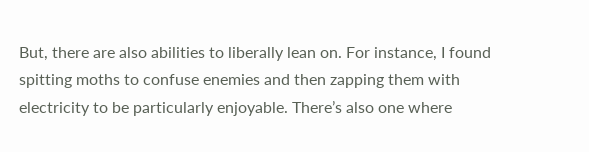But, there are also abilities to liberally lean on. For instance, I found spitting moths to confuse enemies and then zapping them with electricity to be particularly enjoyable. There’s also one where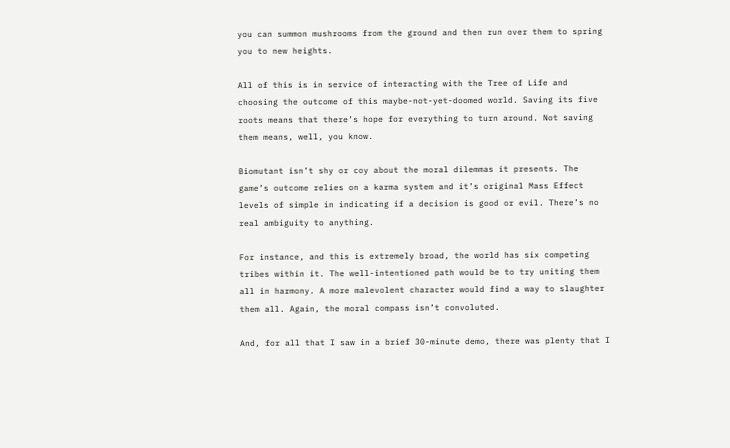you can summon mushrooms from the ground and then run over them to spring you to new heights.

All of this is in service of interacting with the Tree of Life and choosing the outcome of this maybe-not-yet-doomed world. Saving its five roots means that there’s hope for everything to turn around. Not saving them means, well, you know.

Biomutant isn’t shy or coy about the moral dilemmas it presents. The game’s outcome relies on a karma system and it’s original Mass Effect levels of simple in indicating if a decision is good or evil. There’s no real ambiguity to anything.

For instance, and this is extremely broad, the world has six competing tribes within it. The well-intentioned path would be to try uniting them all in harmony. A more malevolent character would find a way to slaughter them all. Again, the moral compass isn’t convoluted.

And, for all that I saw in a brief 30-minute demo, there was plenty that I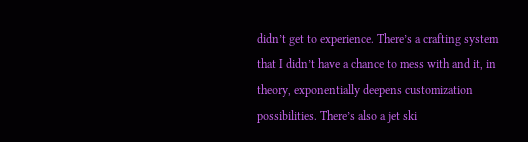didn’t get to experience. There’s a crafting system that I didn’t have a chance to mess with and it, in theory, exponentially deepens customization possibilities. There’s also a jet ski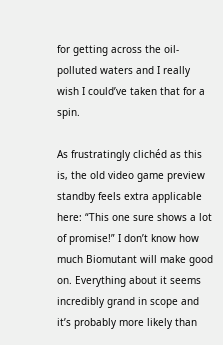for getting across the oil-polluted waters and I really wish I could’ve taken that for a spin.

As frustratingly clichéd as this is, the old video game preview standby feels extra applicable here: “This one sure shows a lot of promise!” I don’t know how much Biomutant will make good on. Everything about it seems incredibly grand in scope and it’s probably more likely than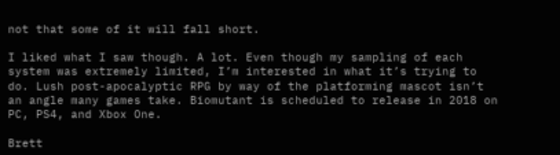not that some of it will fall short.

I liked what I saw though. A lot. Even though my sampling of each system was extremely limited, I’m interested in what it’s trying to do. Lush post-apocalyptic RPG by way of the platforming mascot isn’t an angle many games take. Biomutant is scheduled to release in 2018 on PC, PS4, and Xbox One.

Brett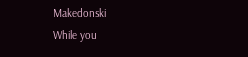Makedonski
While you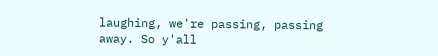laughing, we're passing, passing away. So y'all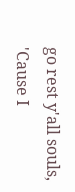go rest y'all souls, 'Cause I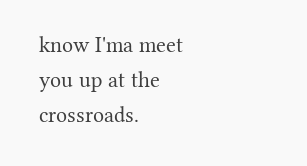know I'ma meet you up at the crossroads.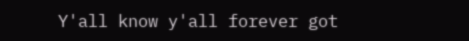Y'all know y'all forever got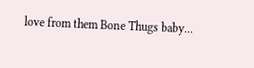love from them Bone Thugs baby...